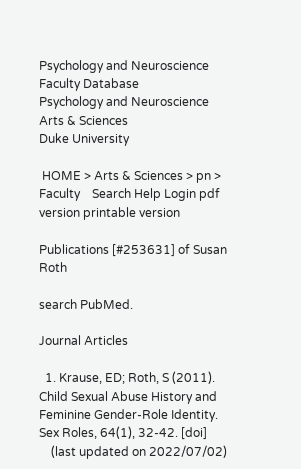Psychology and Neuroscience Faculty Database
Psychology and Neuroscience
Arts & Sciences
Duke University

 HOME > Arts & Sciences > pn > Faculty    Search Help Login pdf version printable version

Publications [#253631] of Susan Roth

search PubMed.

Journal Articles

  1. Krause, ED; Roth, S (2011). Child Sexual Abuse History and Feminine Gender-Role Identity. Sex Roles, 64(1), 32-42. [doi]
    (last updated on 2022/07/02)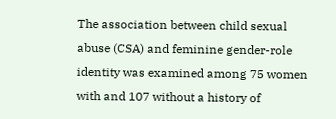The association between child sexual abuse (CSA) and feminine gender-role identity was examined among 75 women with and 107 without a history of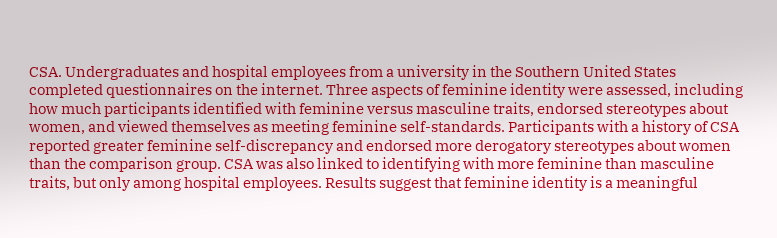CSA. Undergraduates and hospital employees from a university in the Southern United States completed questionnaires on the internet. Three aspects of feminine identity were assessed, including how much participants identified with feminine versus masculine traits, endorsed stereotypes about women, and viewed themselves as meeting feminine self-standards. Participants with a history of CSA reported greater feminine self-discrepancy and endorsed more derogatory stereotypes about women than the comparison group. CSA was also linked to identifying with more feminine than masculine traits, but only among hospital employees. Results suggest that feminine identity is a meaningful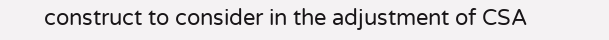construct to consider in the adjustment of CSA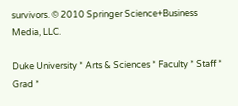survivors. © 2010 Springer Science+Business Media, LLC.

Duke University * Arts & Sciences * Faculty * Staff * Grad *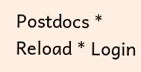Postdocs * Reload * Login